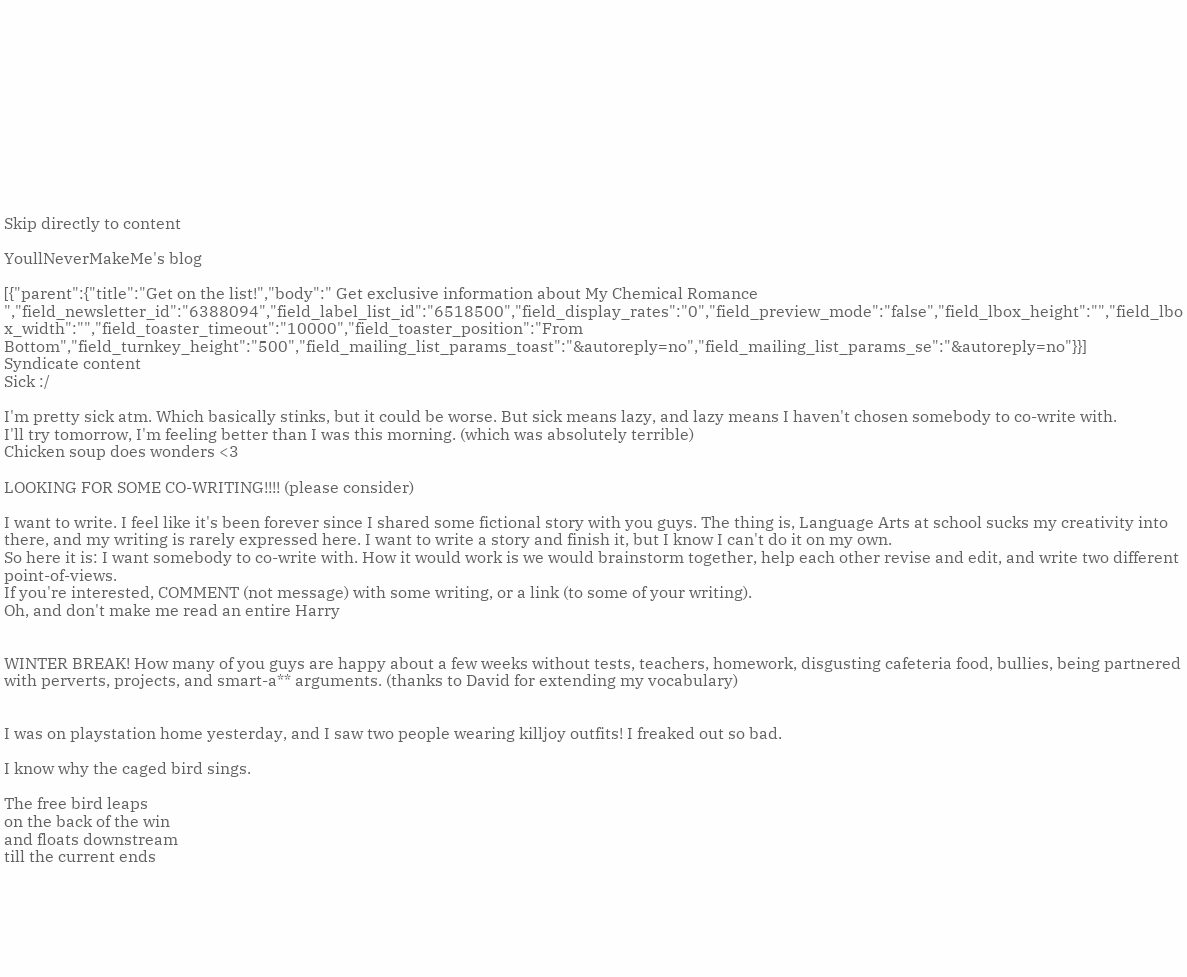Skip directly to content

YoullNeverMakeMe's blog

[{"parent":{"title":"Get on the list!","body":" Get exclusive information about My Chemical Romance ","field_newsletter_id":"6388094","field_label_list_id":"6518500","field_display_rates":"0","field_preview_mode":"false","field_lbox_height":"","field_lbox_width":"","field_toaster_timeout":"10000","field_toaster_position":"From Bottom","field_turnkey_height":"500","field_mailing_list_params_toast":"&autoreply=no","field_mailing_list_params_se":"&autoreply=no"}}]
Syndicate content
Sick :/

I'm pretty sick atm. Which basically stinks, but it could be worse. But sick means lazy, and lazy means I haven't chosen somebody to co-write with.
I'll try tomorrow, I'm feeling better than I was this morning. (which was absolutely terrible)
Chicken soup does wonders <3

LOOKING FOR SOME CO-WRITING!!!! (please consider)

I want to write. I feel like it's been forever since I shared some fictional story with you guys. The thing is, Language Arts at school sucks my creativity into there, and my writing is rarely expressed here. I want to write a story and finish it, but I know I can't do it on my own.
So here it is: I want somebody to co-write with. How it would work is we would brainstorm together, help each other revise and edit, and write two different point-of-views.
If you're interested, COMMENT (not message) with some writing, or a link (to some of your writing).
Oh, and don't make me read an entire Harry


WINTER BREAK! How many of you guys are happy about a few weeks without tests, teachers, homework, disgusting cafeteria food, bullies, being partnered with perverts, projects, and smart-a** arguments. (thanks to David for extending my vocabulary)


I was on playstation home yesterday, and I saw two people wearing killjoy outfits! I freaked out so bad.

I know why the caged bird sings.

The free bird leaps
on the back of the win
and floats downstream
till the current ends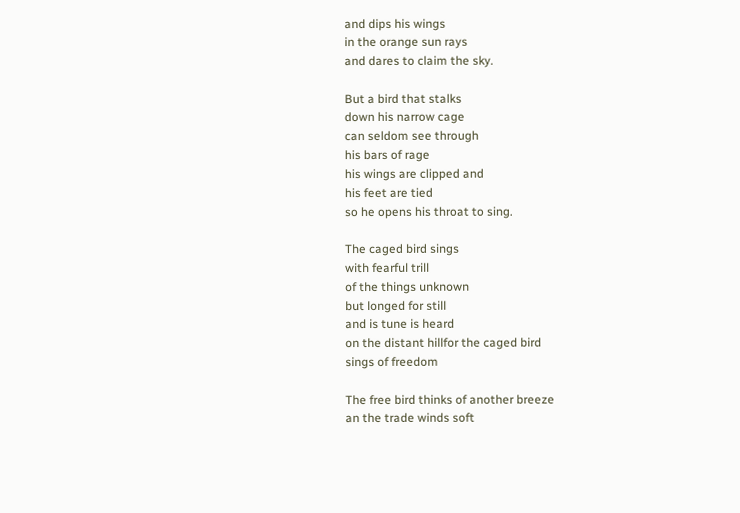and dips his wings
in the orange sun rays
and dares to claim the sky.

But a bird that stalks
down his narrow cage
can seldom see through
his bars of rage
his wings are clipped and
his feet are tied
so he opens his throat to sing.

The caged bird sings
with fearful trill
of the things unknown
but longed for still
and is tune is heard
on the distant hillfor the caged bird
sings of freedom

The free bird thinks of another breeze
an the trade winds soft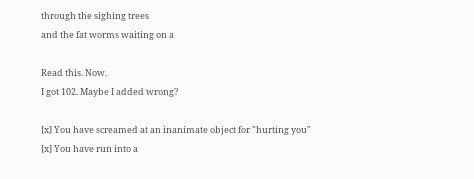through the sighing trees
and the fat worms waiting on a

Read this. Now.
I got 102. Maybe I added wrong?

[x] You have screamed at an inanimate object for "hurting you"
[x] You have run into a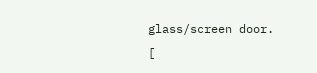glass/screen door.
[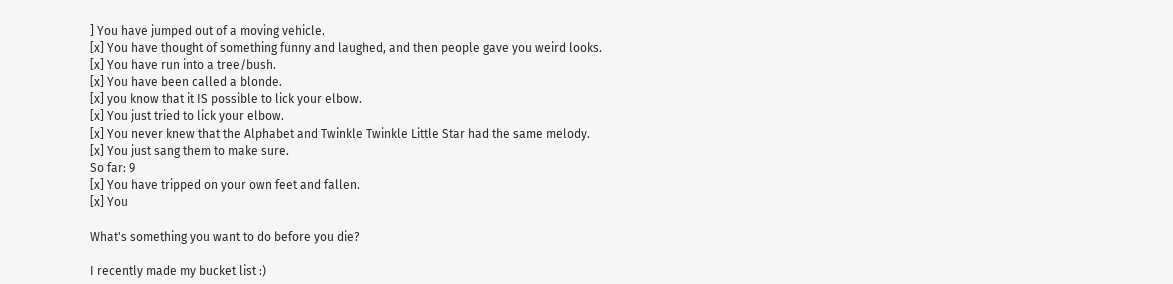] You have jumped out of a moving vehicle.
[x] You have thought of something funny and laughed, and then people gave you weird looks.
[x] You have run into a tree/bush.
[x] You have been called a blonde.
[x] you know that it IS possible to lick your elbow.
[x] You just tried to lick your elbow.
[x] You never knew that the Alphabet and Twinkle Twinkle Little Star had the same melody.
[x] You just sang them to make sure.
So far: 9
[x] You have tripped on your own feet and fallen.
[x] You

What's something you want to do before you die?

I recently made my bucket list :)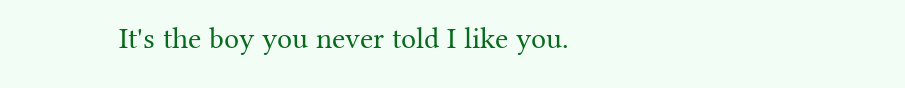It's the boy you never told I like you.